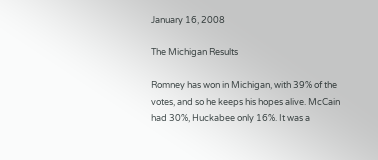January 16, 2008

The Michigan Results

Romney has won in Michigan, with 39% of the votes, and so he keeps his hopes alive. McCain had 30%, Huckabee only 16%. It was a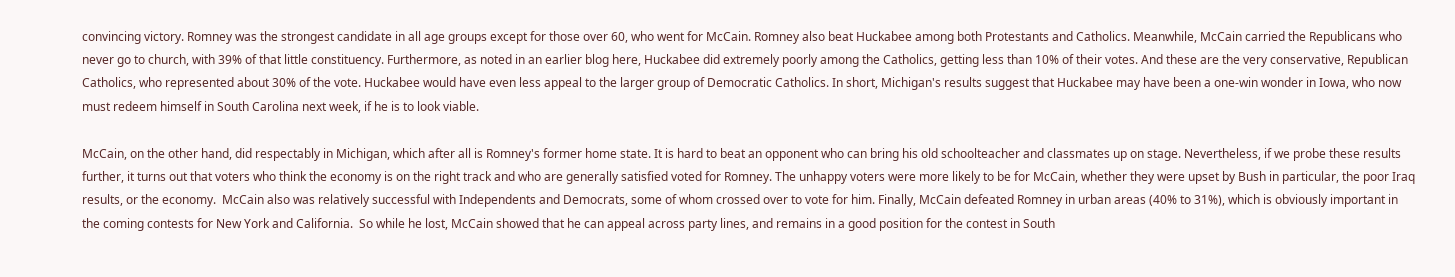convincing victory. Romney was the strongest candidate in all age groups except for those over 60, who went for McCain. Romney also beat Huckabee among both Protestants and Catholics. Meanwhile, McCain carried the Republicans who never go to church, with 39% of that little constituency. Furthermore, as noted in an earlier blog here, Huckabee did extremely poorly among the Catholics, getting less than 10% of their votes. And these are the very conservative, Republican Catholics, who represented about 30% of the vote. Huckabee would have even less appeal to the larger group of Democratic Catholics. In short, Michigan's results suggest that Huckabee may have been a one-win wonder in Iowa, who now must redeem himself in South Carolina next week, if he is to look viable.

McCain, on the other hand, did respectably in Michigan, which after all is Romney's former home state. It is hard to beat an opponent who can bring his old schoolteacher and classmates up on stage. Nevertheless, if we probe these results further, it turns out that voters who think the economy is on the right track and who are generally satisfied voted for Romney. The unhappy voters were more likely to be for McCain, whether they were upset by Bush in particular, the poor Iraq results, or the economy.  McCain also was relatively successful with Independents and Democrats, some of whom crossed over to vote for him. Finally, McCain defeated Romney in urban areas (40% to 31%), which is obviously important in the coming contests for New York and California.  So while he lost, McCain showed that he can appeal across party lines, and remains in a good position for the contest in South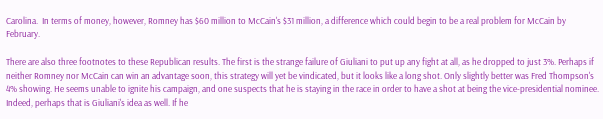Carolina.  In terms of money, however, Romney has $60 million to McCain's $31 million, a difference which could begin to be a real problem for McCain by February.

There are also three footnotes to these Republican results. The first is the strange failure of Giuliani to put up any fight at all, as he dropped to just 3%. Perhaps if neither Romney nor McCain can win an advantage soon, this strategy will yet be vindicated, but it looks like a long shot. Only slightly better was Fred Thompson's 4% showing. He seems unable to ignite his campaign, and one suspects that he is staying in the race in order to have a shot at being the vice-presidential nominee. Indeed, perhaps that is Giuliani's idea as well. If he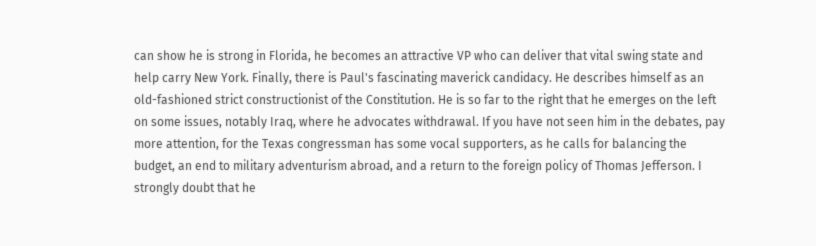can show he is strong in Florida, he becomes an attractive VP who can deliver that vital swing state and help carry New York. Finally, there is Paul's fascinating maverick candidacy. He describes himself as an old-fashioned strict constructionist of the Constitution. He is so far to the right that he emerges on the left on some issues, notably Iraq, where he advocates withdrawal. If you have not seen him in the debates, pay more attention, for the Texas congressman has some vocal supporters, as he calls for balancing the budget, an end to military adventurism abroad, and a return to the foreign policy of Thomas Jefferson. I strongly doubt that he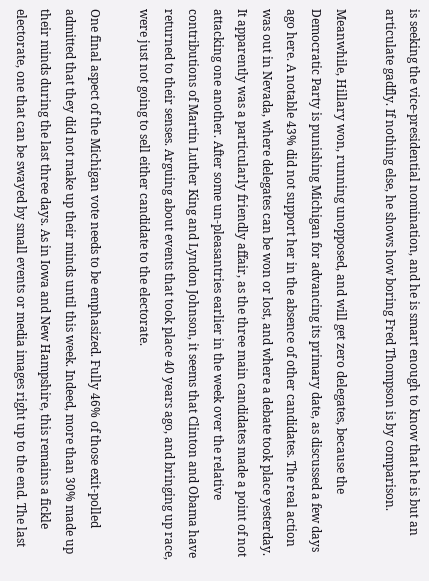is seeking the vice-presidential nomination, and he is smart enough to know that he is but an articulate gadfly. If nothing else, he shows how boring Fred Thompson is by comparison.

Meanwhile, Hillary won, running unopposed, and will get zero delegates, because the Democratic Party is punishing Michigan for advancing its primary date, as discussed a few days ago here. A notable 43% did not support her in the absence of other candidates. The real action was out in Nevada, where delegates can be won or lost, and where a debate took place yesterday. It apparently was a particularly friendly affair, as the three main candidates made a point of not attacking one another. After some un-pleasantries earlier in the week over the relative contributions of Martin Luther King and Lyndon Johnson, it seems that Clinton and Obama have returned to their senses. Arguing about events that took place 40 years ago, and bringing up race, were just not going to sell either candidate to the electorate.

One final aspect of the Michigan vote needs to be emphasized. Fully 46% of those exit-polled admitted that they did not make up their minds until this week. Indeed, more than 30% made up their minds during the last three days. As in Iowa and New Hampshire, this remains a fickle electorate, one that can be swayed by small events or media images right up to the end. The last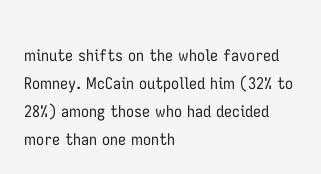minute shifts on the whole favored Romney. McCain outpolled him (32% to 28%) among those who had decided more than one month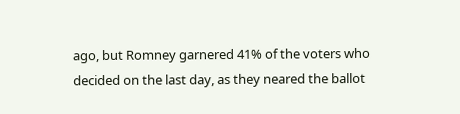ago, but Romney garnered 41% of the voters who decided on the last day, as they neared the ballot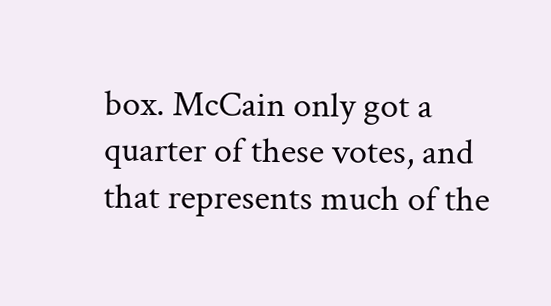box. McCain only got a quarter of these votes, and that represents much of the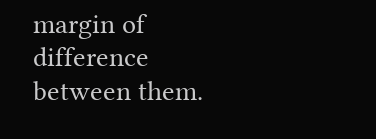margin of difference between them.